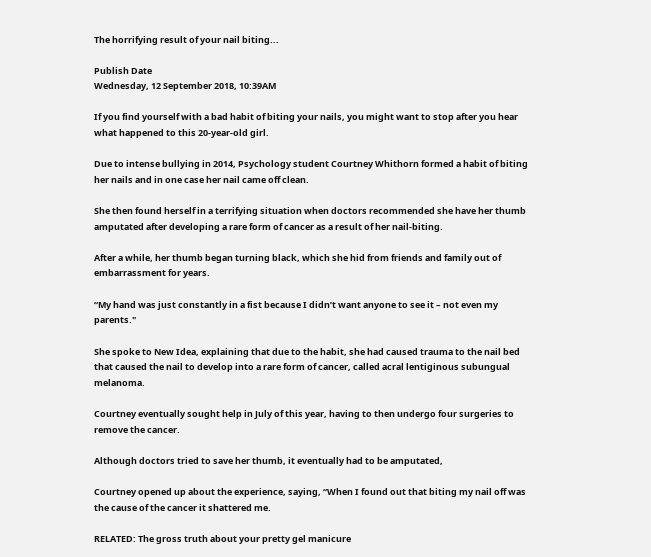The horrifying result of your nail biting...

Publish Date
Wednesday, 12 September 2018, 10:39AM

If you find yourself with a bad habit of biting your nails, you might want to stop after you hear what happened to this 20-year-old girl.

Due to intense bullying in 2014, Psychology student Courtney Whithorn formed a habit of biting her nails and in one case her nail came off clean.

She then found herself in a terrifying situation when doctors recommended she have her thumb amputated after developing a rare form of cancer as a result of her nail-biting.

After a while, her thumb began turning black, which she hid from friends and family out of embarrassment for years.

“My hand was just constantly in a fist because I didn’t want anyone to see it – not even my parents."

She spoke to New Idea, explaining that due to the habit, she had caused trauma to the nail bed that caused the nail to develop into a rare form of cancer, called acral lentiginous subungual melanoma.

Courtney eventually sought help in July of this year, having to then undergo four surgeries to remove the cancer.

Although doctors tried to save her thumb, it eventually had to be amputated,

Courtney opened up about the experience, saying, “When I found out that biting my nail off was the cause of the cancer it shattered me.

RELATED: The gross truth about your pretty gel manicure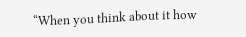“When you think about it how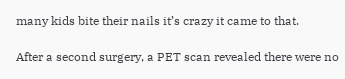many kids bite their nails it’s crazy it came to that.

After a second surgery, a PET scan revealed there were no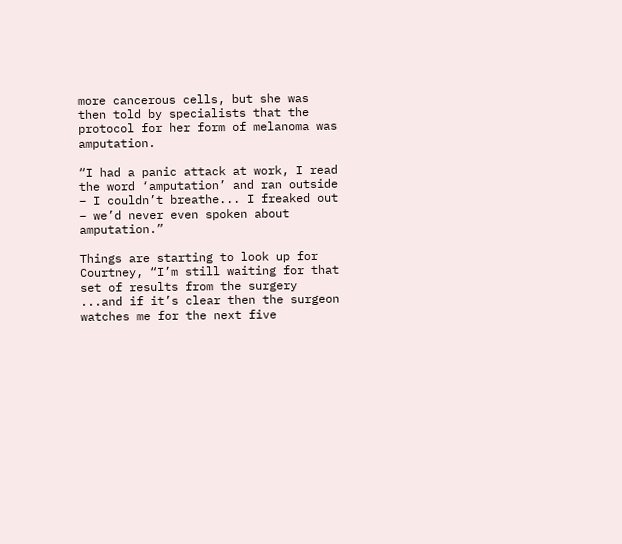more cancerous cells, but she was then told by specialists that the protocol for her form of melanoma was amputation.

“I had a panic attack at work, I read the word ‘amputation’ and ran outside – I couldn’t breathe... I freaked out – we’d never even spoken about amputation.”

Things are starting to look up for Courtney, “I’m still waiting for that set of results from the surgery  ...and if it’s clear then the surgeon watches me for the next five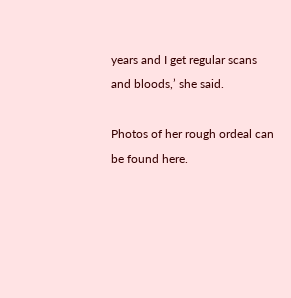years and I get regular scans and bloods,’ she said.

Photos of her rough ordeal can be found here.